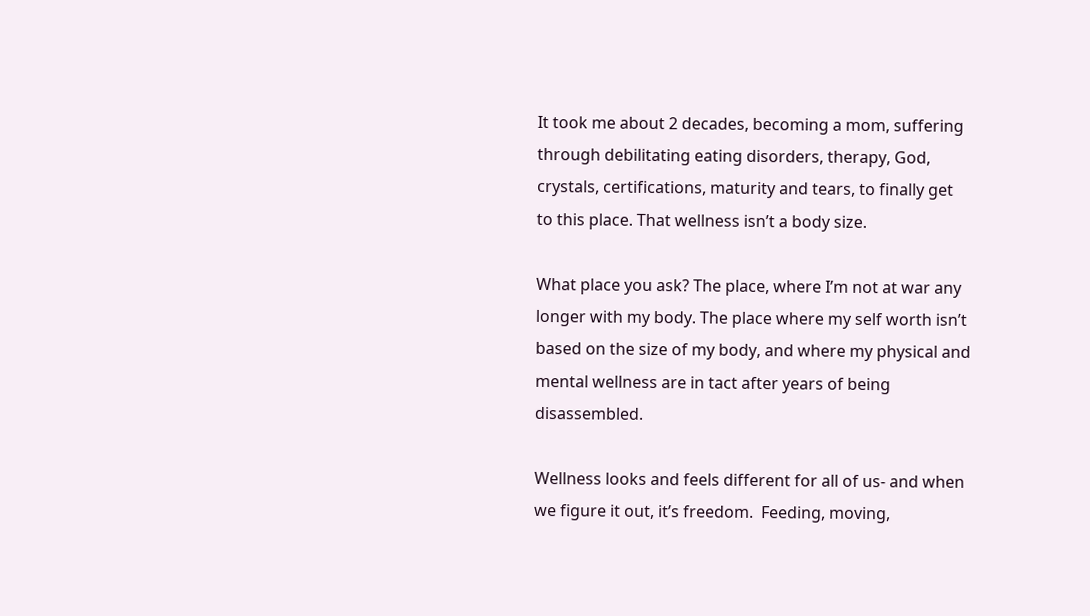It took me about 2 decades, becoming a mom, suffering through debilitating eating disorders, therapy, God, crystals, certifications, maturity and tears, to finally get to this place. That wellness isn’t a body size.

What place you ask? The place, where I’m not at war any longer with my body. The place where my self worth isn’t based on the size of my body, and where my physical and mental wellness are in tact after years of being disassembled.

Wellness looks and feels different for all of us- and when we figure it out, it’s freedom.  Feeding, moving,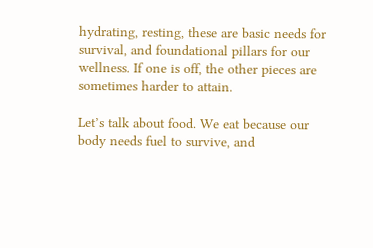hydrating, resting, these are basic needs for survival, and foundational pillars for our wellness. If one is off, the other pieces are sometimes harder to attain.

Let’s talk about food. We eat because our body needs fuel to survive, and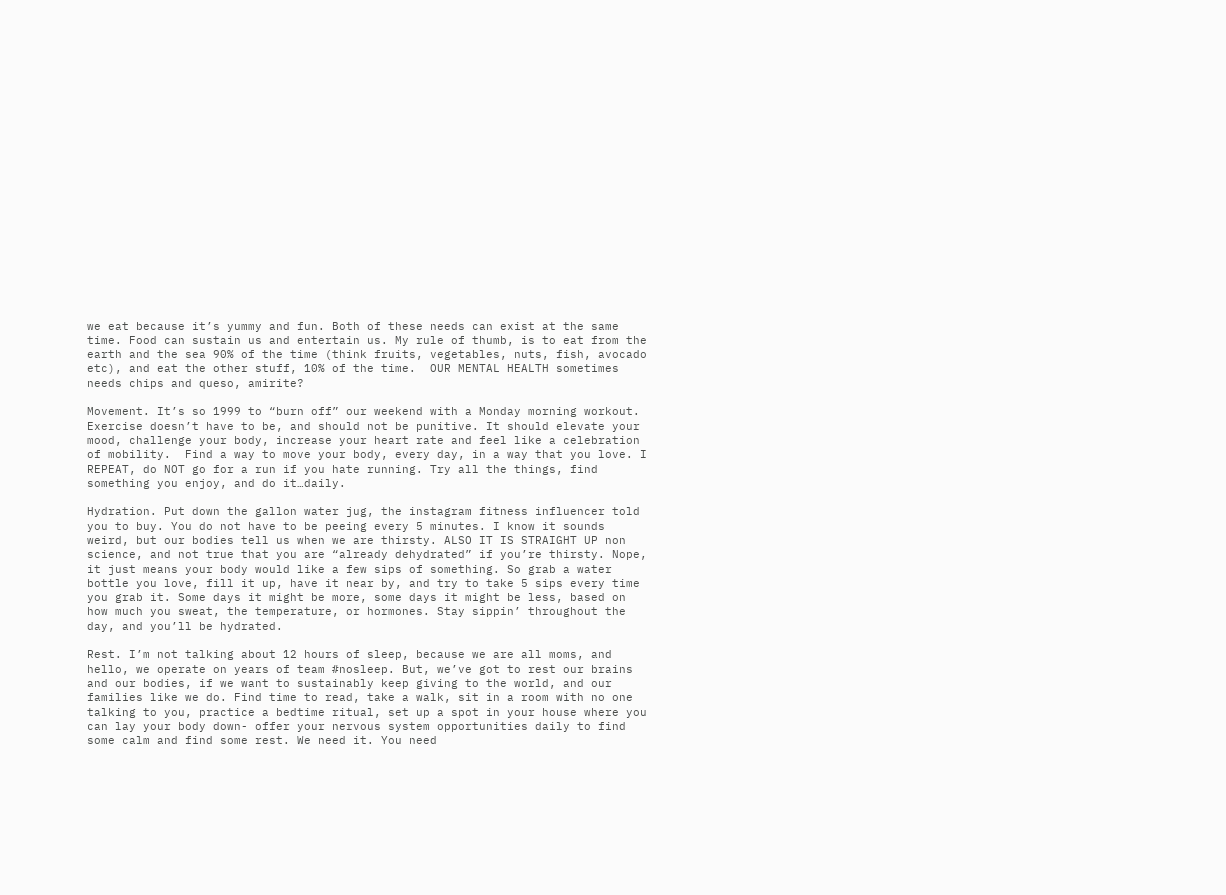we eat because it’s yummy and fun. Both of these needs can exist at the same time. Food can sustain us and entertain us. My rule of thumb, is to eat from the earth and the sea 90% of the time (think fruits, vegetables, nuts, fish, avocado etc), and eat the other stuff, 10% of the time.  OUR MENTAL HEALTH sometimes needs chips and queso, amirite?

Movement. It’s so 1999 to “burn off” our weekend with a Monday morning workout. Exercise doesn’t have to be, and should not be punitive. It should elevate your mood, challenge your body, increase your heart rate and feel like a celebration of mobility.  Find a way to move your body, every day, in a way that you love. I REPEAT, do NOT go for a run if you hate running. Try all the things, find something you enjoy, and do it…daily.

Hydration. Put down the gallon water jug, the instagram fitness influencer told you to buy. You do not have to be peeing every 5 minutes. I know it sounds weird, but our bodies tell us when we are thirsty. ALSO IT IS STRAIGHT UP non science, and not true that you are “already dehydrated” if you’re thirsty. Nope, it just means your body would like a few sips of something. So grab a water bottle you love, fill it up, have it near by, and try to take 5 sips every time you grab it. Some days it might be more, some days it might be less, based on how much you sweat, the temperature, or hormones. Stay sippin’ throughout the day, and you’ll be hydrated.

Rest. I’m not talking about 12 hours of sleep, because we are all moms, and hello, we operate on years of team #nosleep. But, we’ve got to rest our brains and our bodies, if we want to sustainably keep giving to the world, and our families like we do. Find time to read, take a walk, sit in a room with no one talking to you, practice a bedtime ritual, set up a spot in your house where you can lay your body down- offer your nervous system opportunities daily to find some calm and find some rest. We need it. You need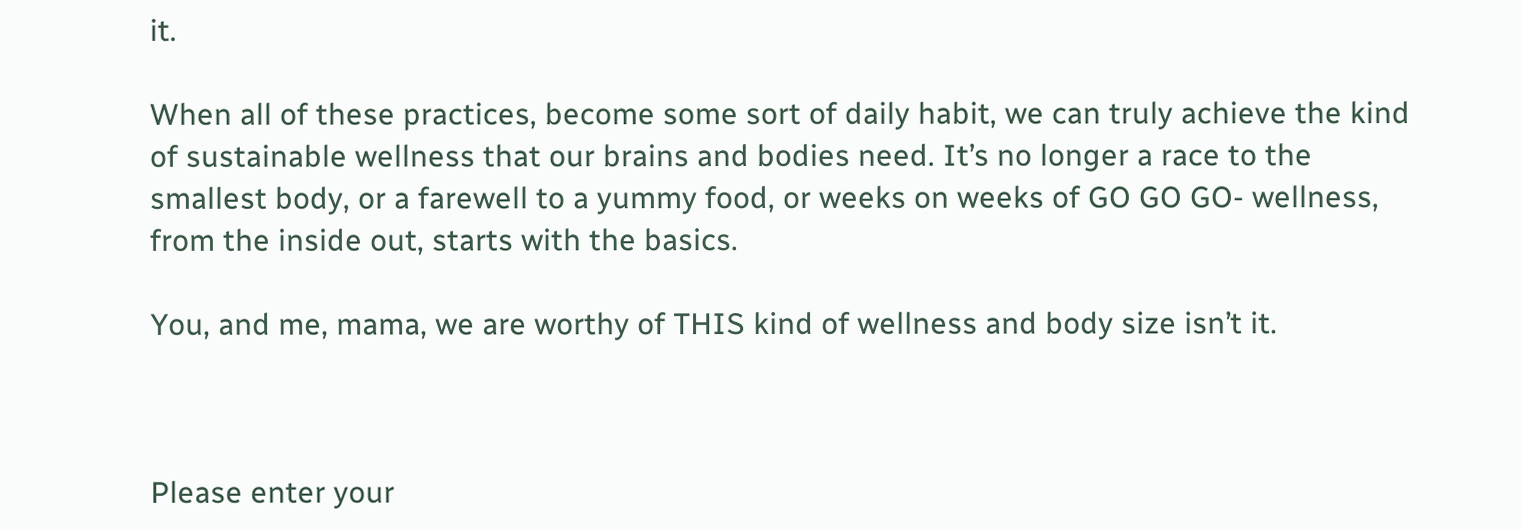it.

When all of these practices, become some sort of daily habit, we can truly achieve the kind of sustainable wellness that our brains and bodies need. It’s no longer a race to the smallest body, or a farewell to a yummy food, or weeks on weeks of GO GO GO- wellness, from the inside out, starts with the basics.

You, and me, mama, we are worthy of THIS kind of wellness and body size isn’t it.



Please enter your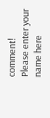comment!
Please enter your name here